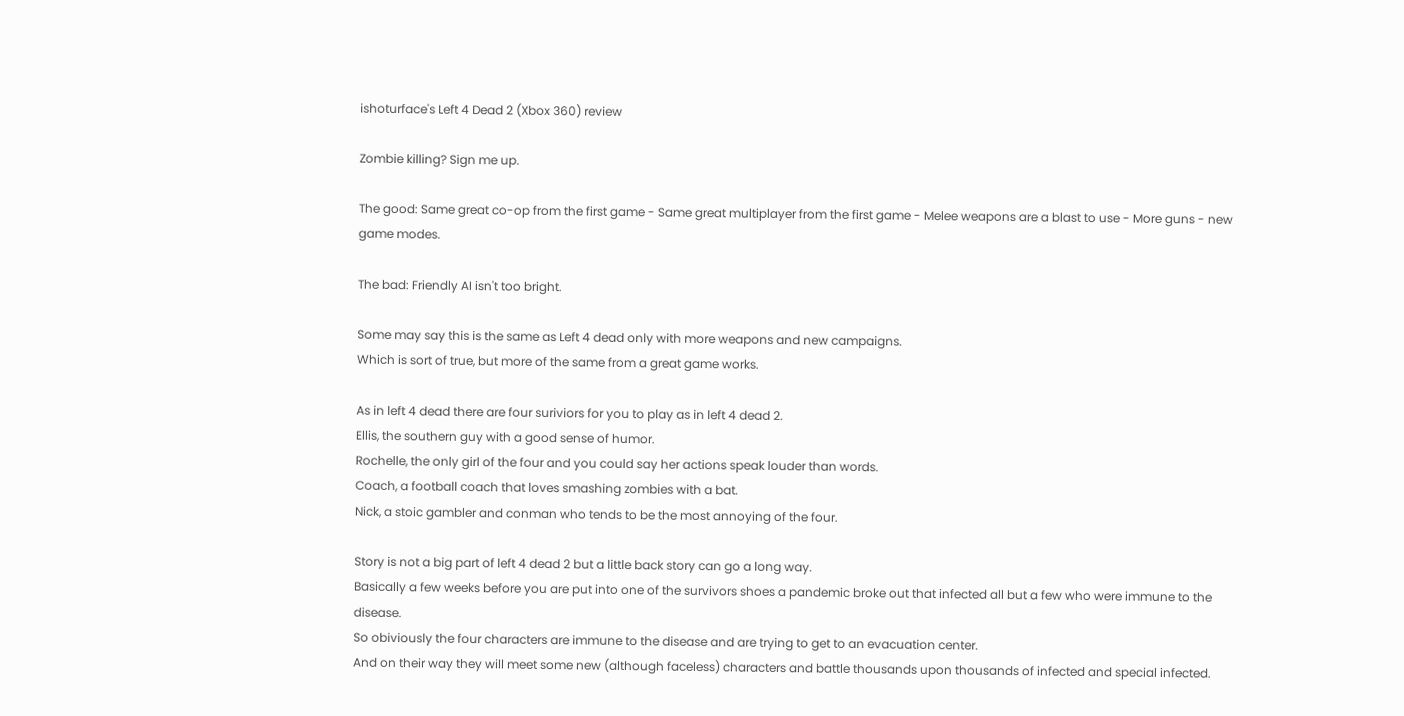ishoturface's Left 4 Dead 2 (Xbox 360) review

Zombie killing? Sign me up.

The good: Same great co-op from the first game - Same great multiplayer from the first game - Melee weapons are a blast to use - More guns - new game modes.

The bad: Friendly AI isn't too bright.

Some may say this is the same as Left 4 dead only with more weapons and new campaigns.
Which is sort of true, but more of the same from a great game works.

As in left 4 dead there are four suriviors for you to play as in left 4 dead 2.
Ellis, the southern guy with a good sense of humor.
Rochelle, the only girl of the four and you could say her actions speak louder than words.
Coach, a football coach that loves smashing zombies with a bat.
Nick, a stoic gambler and conman who tends to be the most annoying of the four.

Story is not a big part of left 4 dead 2 but a little back story can go a long way.
Basically a few weeks before you are put into one of the survivors shoes a pandemic broke out that infected all but a few who were immune to the disease.
So obiviously the four characters are immune to the disease and are trying to get to an evacuation center.
And on their way they will meet some new (although faceless) characters and battle thousands upon thousands of infected and special infected.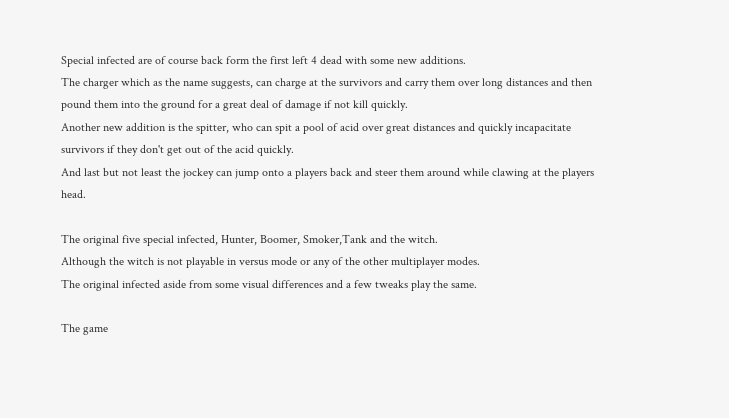Special infected are of course back form the first left 4 dead with some new additions.
The charger which as the name suggests, can charge at the survivors and carry them over long distances and then pound them into the ground for a great deal of damage if not kill quickly.
Another new addition is the spitter, who can spit a pool of acid over great distances and quickly incapacitate survivors if they don't get out of the acid quickly.
And last but not least the jockey can jump onto a players back and steer them around while clawing at the players head.

The original five special infected, Hunter, Boomer, Smoker,Tank and the witch.
Although the witch is not playable in versus mode or any of the other multiplayer modes.
The original infected aside from some visual differences and a few tweaks play the same.

The game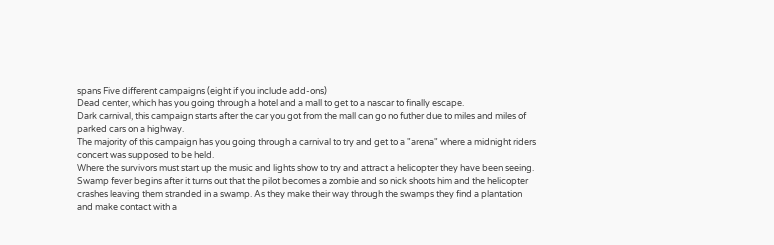spans Five different campaigns (eight if you include add-ons)
Dead center, which has you going through a hotel and a mall to get to a nascar to finally escape.
Dark carnival, this campaign starts after the car you got from the mall can go no futher due to miles and miles of parked cars on a highway.
The majority of this campaign has you going through a carnival to try and get to a "arena" where a midnight riders concert was supposed to be held.
Where the survivors must start up the music and lights show to try and attract a helicopter they have been seeing.
Swamp fever begins after it turns out that the pilot becomes a zombie and so nick shoots him and the helicopter crashes leaving them stranded in a swamp. As they make their way through the swamps they find a plantation and make contact with a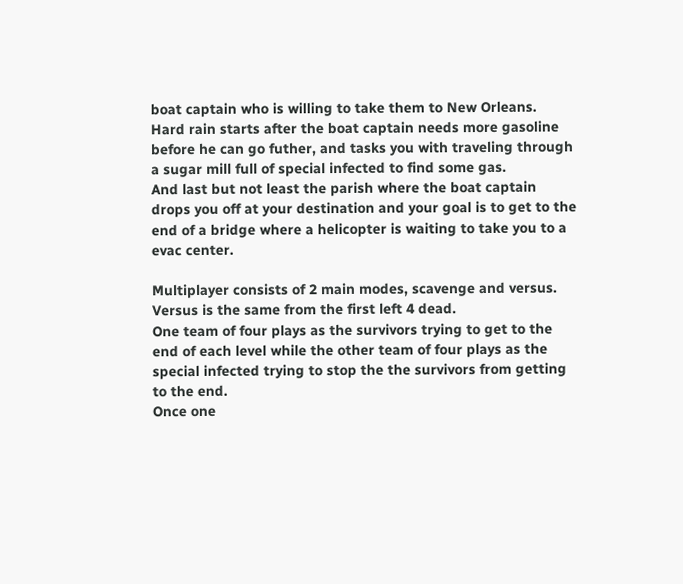boat captain who is willing to take them to New Orleans.
Hard rain starts after the boat captain needs more gasoline before he can go futher, and tasks you with traveling through a sugar mill full of special infected to find some gas.
And last but not least the parish where the boat captain drops you off at your destination and your goal is to get to the end of a bridge where a helicopter is waiting to take you to a evac center.

Multiplayer consists of 2 main modes, scavenge and versus.
Versus is the same from the first left 4 dead.
One team of four plays as the survivors trying to get to the end of each level while the other team of four plays as the special infected trying to stop the the survivors from getting to the end.
Once one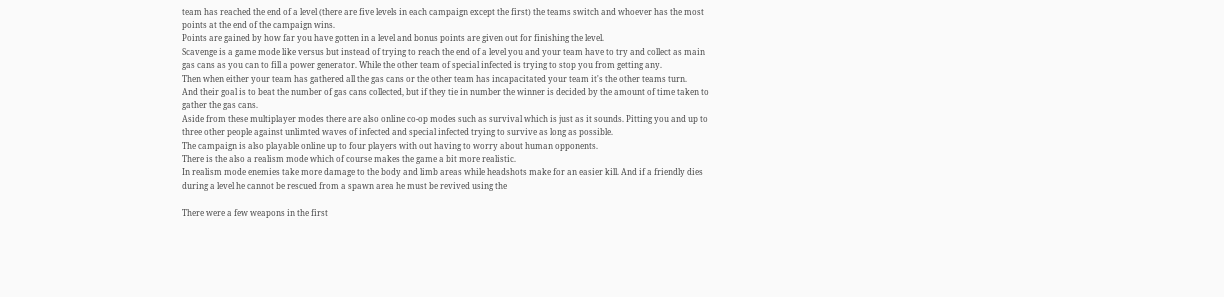team has reached the end of a level (there are five levels in each campaign except the first) the teams switch and whoever has the most points at the end of the campaign wins.
Points are gained by how far you have gotten in a level and bonus points are given out for finishing the level.
Scavenge is a game mode like versus but instead of trying to reach the end of a level you and your team have to try and collect as main gas cans as you can to fill a power generator. While the other team of special infected is trying to stop you from getting any.
Then when either your team has gathered all the gas cans or the other team has incapacitated your team it's the other teams turn.
And their goal is to beat the number of gas cans collected, but if they tie in number the winner is decided by the amount of time taken to gather the gas cans.
Aside from these multiplayer modes there are also online co-op modes such as survival which is just as it sounds. Pitting you and up to three other people against unlimted waves of infected and special infected trying to survive as long as possible.
The campaign is also playable online up to four players with out having to worry about human opponents.
There is the also a realism mode which of course makes the game a bit more realistic.
In realism mode enemies take more damage to the body and limb areas while headshots make for an easier kill. And if a friendly dies during a level he cannot be rescued from a spawn area he must be revived using the

There were a few weapons in the first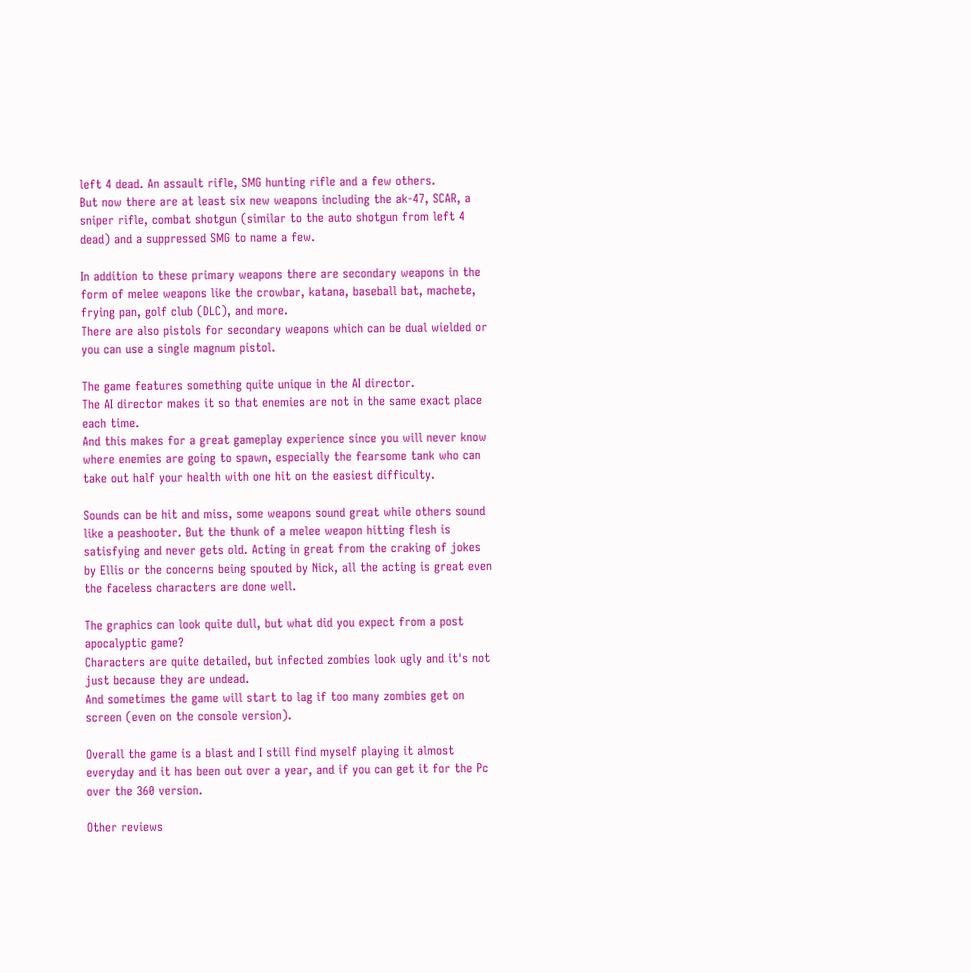left 4 dead. An assault rifle, SMG hunting rifle and a few others.
But now there are at least six new weapons including the ak-47, SCAR, a sniper rifle, combat shotgun (similar to the auto shotgun from left 4 dead) and a suppressed SMG to name a few.

In addition to these primary weapons there are secondary weapons in the form of melee weapons like the crowbar, katana, baseball bat, machete, frying pan, golf club (DLC), and more.
There are also pistols for secondary weapons which can be dual wielded or you can use a single magnum pistol.

The game features something quite unique in the AI director.
The AI director makes it so that enemies are not in the same exact place each time.
And this makes for a great gameplay experience since you will never know where enemies are going to spawn, especially the fearsome tank who can take out half your health with one hit on the easiest difficulty.

Sounds can be hit and miss, some weapons sound great while others sound like a peashooter. But the thunk of a melee weapon hitting flesh is satisfying and never gets old. Acting in great from the craking of jokes by Ellis or the concerns being spouted by Nick, all the acting is great even the faceless characters are done well.

The graphics can look quite dull, but what did you expect from a post apocalyptic game?
Characters are quite detailed, but infected zombies look ugly and it's not just because they are undead.
And sometimes the game will start to lag if too many zombies get on screen (even on the console version).

Overall the game is a blast and I still find myself playing it almost everyday and it has been out over a year, and if you can get it for the Pc over the 360 version.

Other reviews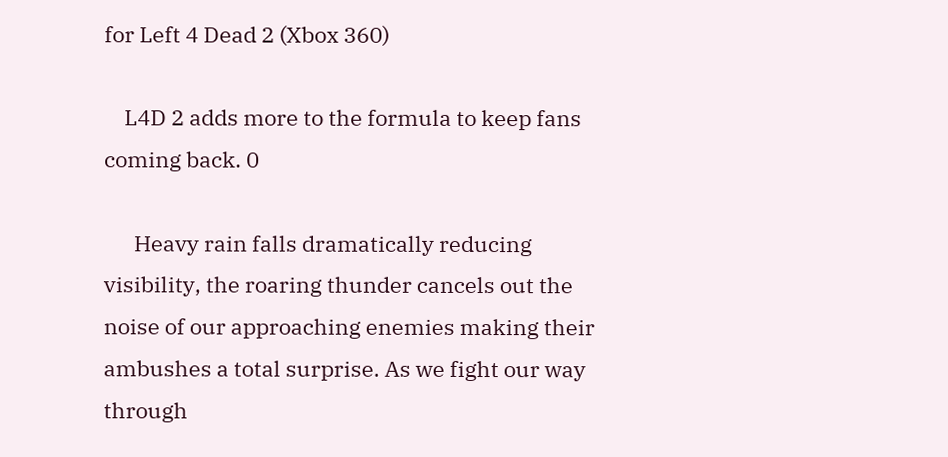for Left 4 Dead 2 (Xbox 360)

    L4D 2 adds more to the formula to keep fans coming back. 0

      Heavy rain falls dramatically reducing visibility, the roaring thunder cancels out the noise of our approaching enemies making their ambushes a total surprise. As we fight our way through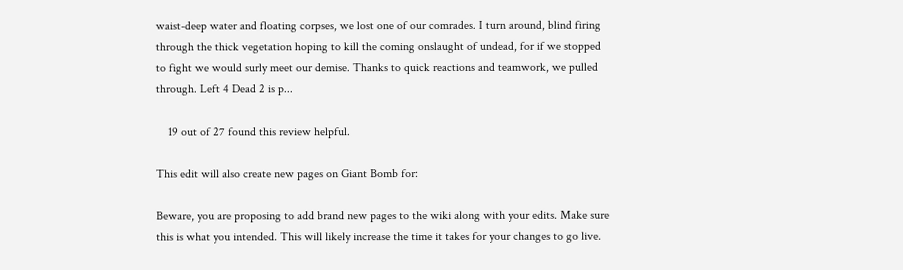waist-deep water and floating corpses, we lost one of our comrades. I turn around, blind firing through the thick vegetation hoping to kill the coming onslaught of undead, for if we stopped to fight we would surly meet our demise. Thanks to quick reactions and teamwork, we pulled through. Left 4 Dead 2 is p...

    19 out of 27 found this review helpful.

This edit will also create new pages on Giant Bomb for:

Beware, you are proposing to add brand new pages to the wiki along with your edits. Make sure this is what you intended. This will likely increase the time it takes for your changes to go live.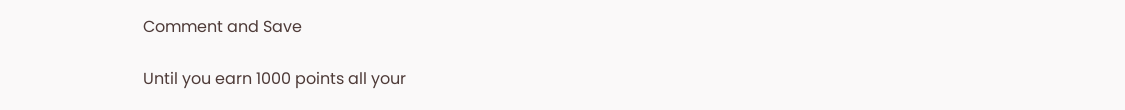Comment and Save

Until you earn 1000 points all your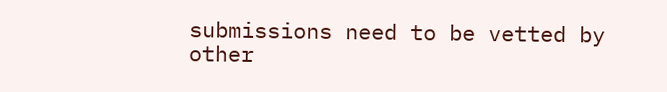submissions need to be vetted by other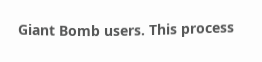Giant Bomb users. This process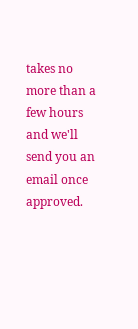takes no more than a few hours and we'll send you an email once approved.